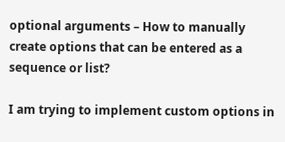optional arguments – How to manually create options that can be entered as a sequence or list?

I am trying to implement custom options in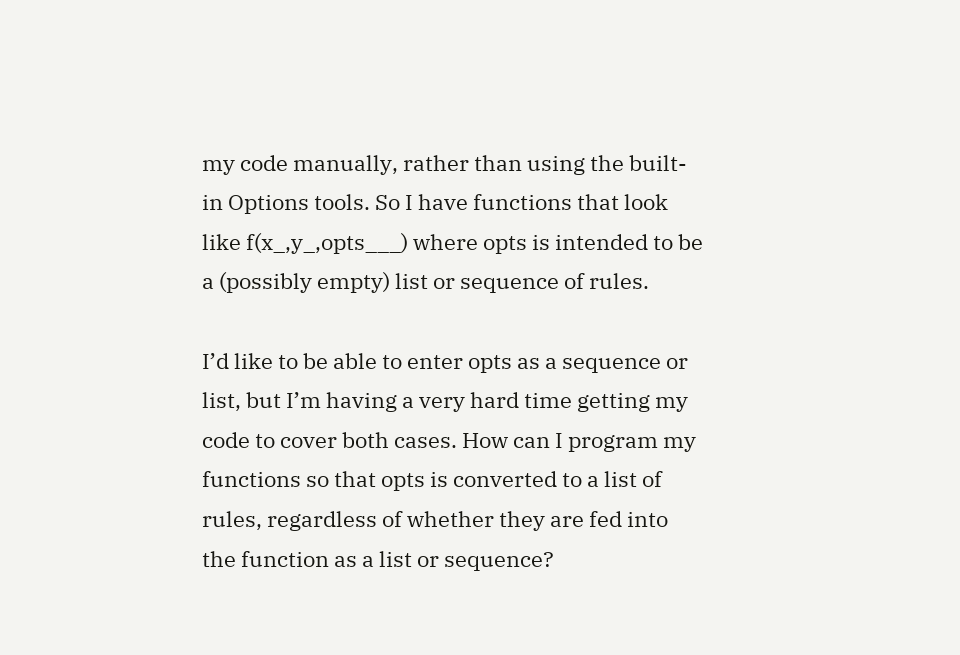my code manually, rather than using the built-in Options tools. So I have functions that look like f(x_,y_,opts___) where opts is intended to be a (possibly empty) list or sequence of rules.

I’d like to be able to enter opts as a sequence or list, but I’m having a very hard time getting my code to cover both cases. How can I program my functions so that opts is converted to a list of rules, regardless of whether they are fed into the function as a list or sequence?